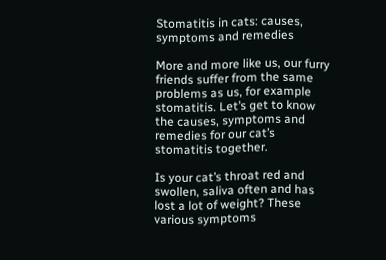Stomatitis in cats: causes, symptoms and remedies

More and more like us, our furry friends suffer from the same problems as us, for example stomatitis. Let’s get to know the causes, symptoms and remedies for our cat’s stomatitis together.

Is your cat’s throat red and swollen, saliva often and has lost a lot of weight? These various symptoms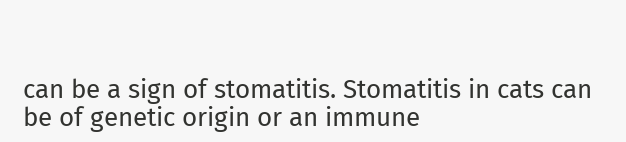can be a sign of stomatitis. Stomatitis in cats can be of genetic origin or an immune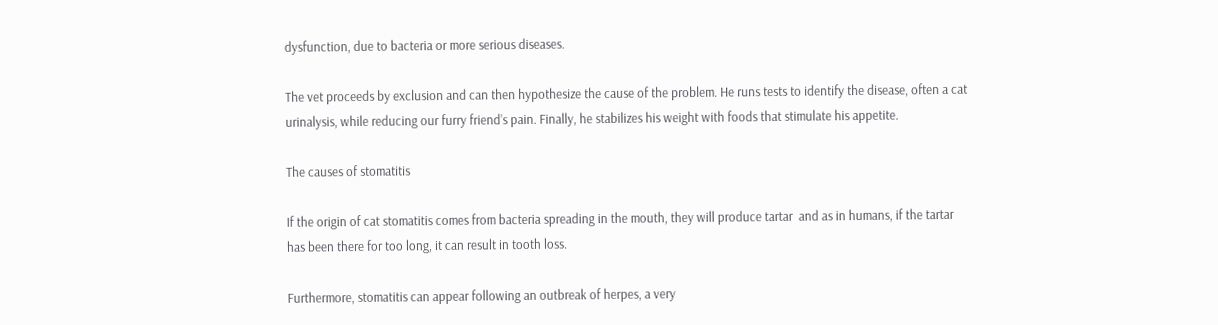dysfunction, due to bacteria or more serious diseases.

The vet proceeds by exclusion and can then hypothesize the cause of the problem. He runs tests to identify the disease, often a cat urinalysis, while reducing our furry friend’s pain. Finally, he stabilizes his weight with foods that stimulate his appetite.

The causes of stomatitis

If the origin of cat stomatitis comes from bacteria spreading in the mouth, they will produce tartar  and as in humans, if the tartar has been there for too long, it can result in tooth loss.

Furthermore, stomatitis can appear following an outbreak of herpes, a very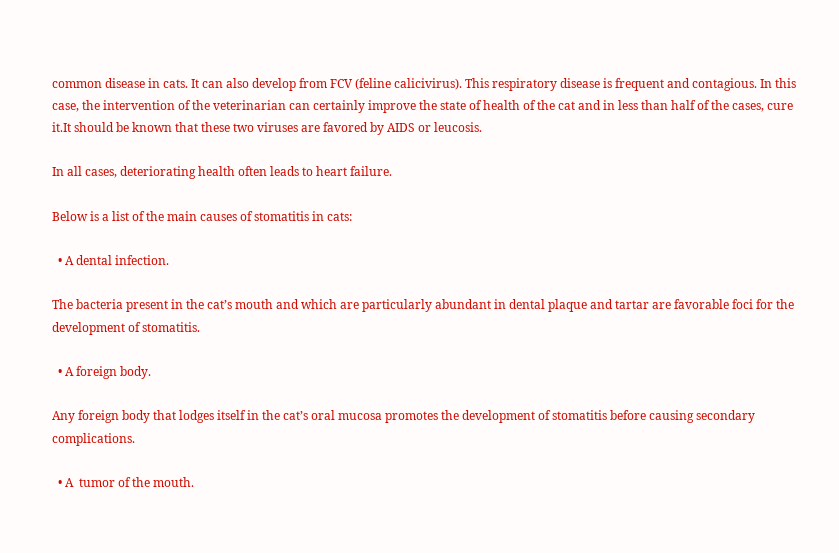common disease in cats. It can also develop from FCV (feline calicivirus). This respiratory disease is frequent and contagious. In this case, the intervention of the veterinarian can certainly improve the state of health of the cat and in less than half of the cases, cure it.It should be known that these two viruses are favored by AIDS or leucosis.

In all cases, deteriorating health often leads to heart failure.

Below is a list of the main causes of stomatitis in cats:

  • A dental infection.

The bacteria present in the cat’s mouth and which are particularly abundant in dental plaque and tartar are favorable foci for the development of stomatitis.

  • A foreign body.

Any foreign body that lodges itself in the cat’s oral mucosa promotes the development of stomatitis before causing secondary complications.

  • A  tumor of the mouth.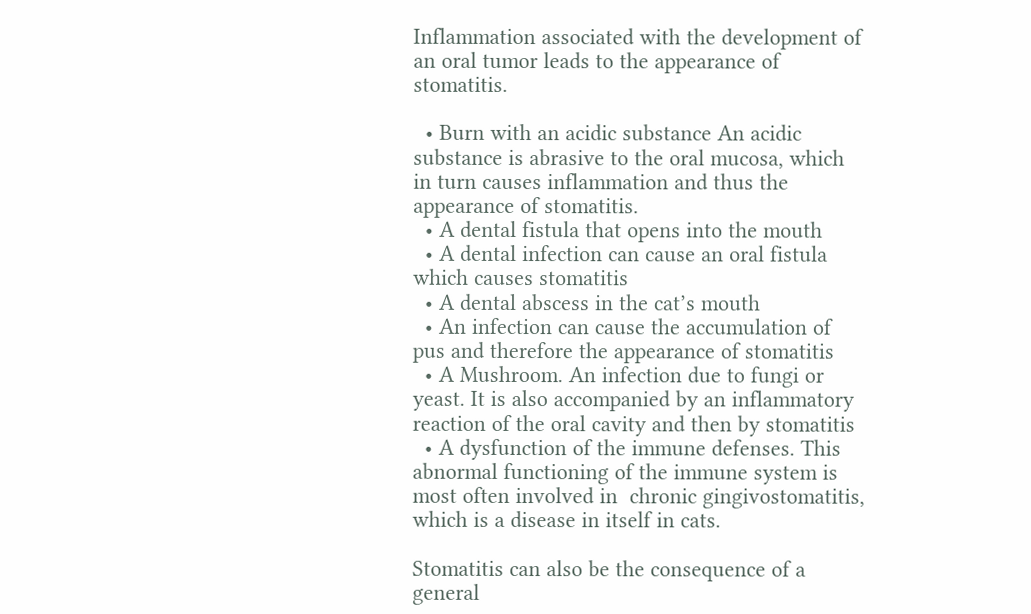Inflammation associated with the development of an oral tumor leads to the appearance of stomatitis.

  • Burn with an acidic substance An acidic substance is abrasive to the oral mucosa, which in turn causes inflammation and thus the appearance of stomatitis.
  • A dental fistula that opens into the mouth
  • A dental infection can cause an oral fistula which causes stomatitis
  • A dental abscess in the cat’s mouth
  • An infection can cause the accumulation of pus and therefore the appearance of stomatitis
  • A Mushroom. An infection due to fungi or yeast. It is also accompanied by an inflammatory reaction of the oral cavity and then by stomatitis
  • A dysfunction of the immune defenses. This abnormal functioning of the immune system is most often involved in  chronic gingivostomatitis, which is a disease in itself in cats.

Stomatitis can also be the consequence of a general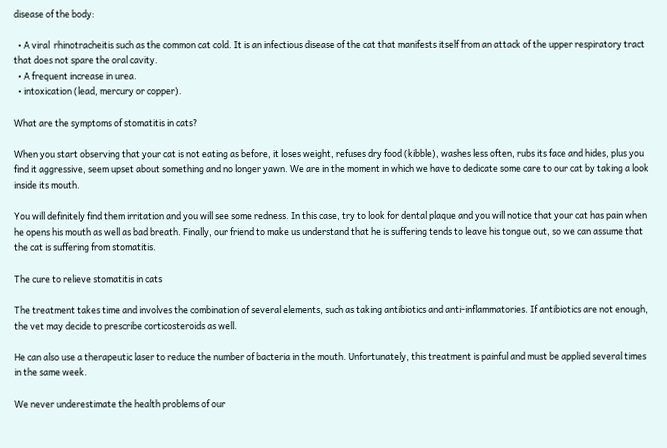disease of the body:

  • A viral  rhinotracheitis such as the common cat cold. It is an infectious disease of the cat that manifests itself from an attack of the upper respiratory tract that does not spare the oral cavity.
  • A frequent increase in urea.
  • intoxication (lead, mercury or copper).

What are the symptoms of stomatitis in cats?

When you start observing that your cat is not eating as before, it loses weight, refuses dry food (kibble), washes less often, rubs its face and hides, plus you find it aggressive, seem upset about something and no longer yawn. We are in the moment in which we have to dedicate some care to our cat by taking a look inside its mouth.

You will definitely find them irritation and you will see some redness. In this case, try to look for dental plaque and you will notice that your cat has pain when he opens his mouth as well as bad breath. Finally, our friend to make us understand that he is suffering tends to leave his tongue out, so we can assume that the cat is suffering from stomatitis.

The cure to relieve stomatitis in cats

The treatment takes time and involves the combination of several elements, such as taking antibiotics and anti-inflammatories. If antibiotics are not enough, the vet may decide to prescribe corticosteroids as well.

He can also use a therapeutic laser to reduce the number of bacteria in the mouth. Unfortunately, this treatment is painful and must be applied several times in the same week.

We never underestimate the health problems of our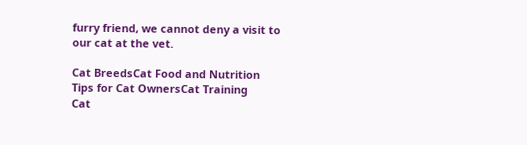furry friend, we cannot deny a visit to our cat at the vet.

Cat BreedsCat Food and Nutrition
Tips for Cat OwnersCat Training
Cat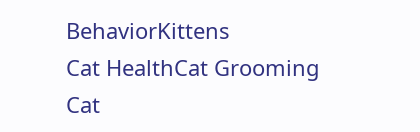BehaviorKittens
Cat HealthCat Grooming
Cat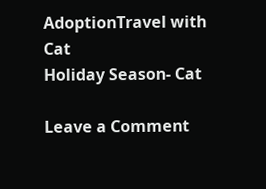AdoptionTravel with Cat
Holiday Season- Cat

Leave a Comment